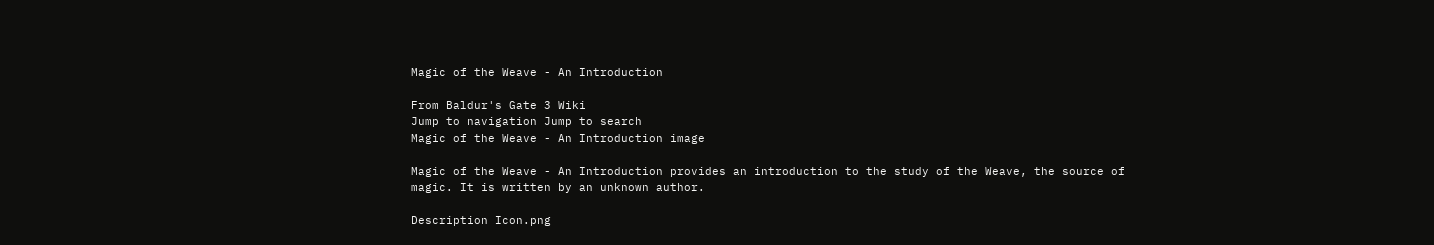Magic of the Weave - An Introduction

From Baldur's Gate 3 Wiki
Jump to navigation Jump to search
Magic of the Weave - An Introduction image

Magic of the Weave - An Introduction provides an introduction to the study of the Weave, the source of magic. It is written by an unknown author.

Description Icon.png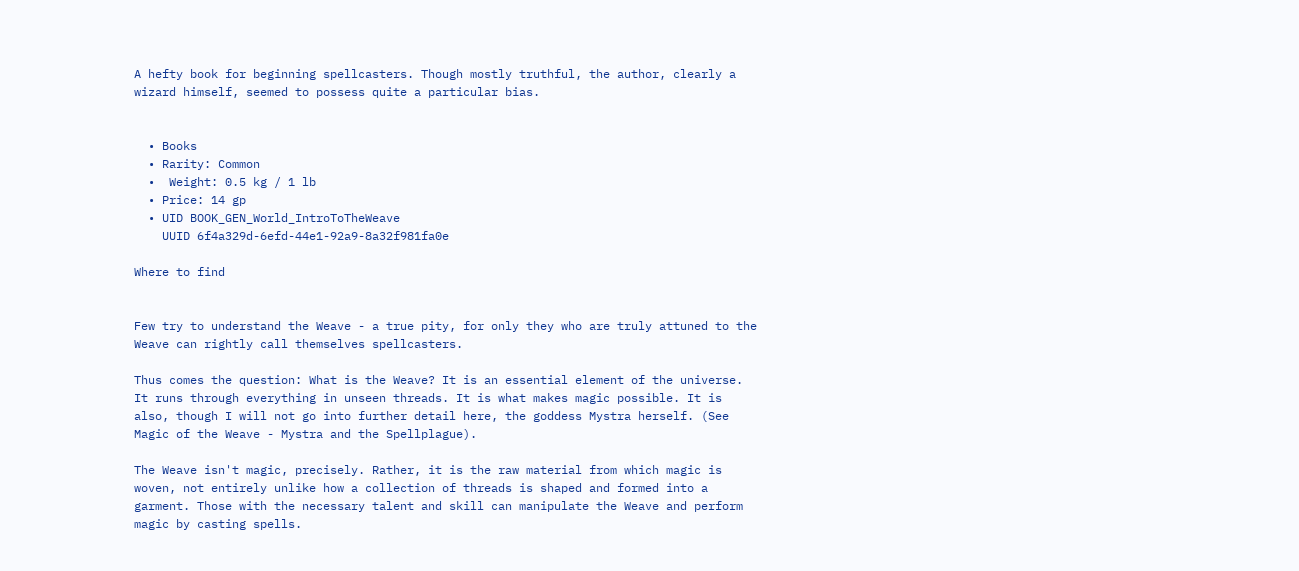A hefty book for beginning spellcasters. Though mostly truthful, the author, clearly a wizard himself, seemed to possess quite a particular bias.


  • Books
  • Rarity: Common
  •  Weight: 0.5 kg / 1 lb
  • Price: 14 gp
  • UID BOOK_GEN_World_IntroToTheWeave
    UUID 6f4a329d-6efd-44e1-92a9-8a32f981fa0e

Where to find


Few try to understand the Weave - a true pity, for only they who are truly attuned to the Weave can rightly call themselves spellcasters.

Thus comes the question: What is the Weave? It is an essential element of the universe. It runs through everything in unseen threads. It is what makes magic possible. It is also, though I will not go into further detail here, the goddess Mystra herself. (See Magic of the Weave - Mystra and the Spellplague).

The Weave isn't magic, precisely. Rather, it is the raw material from which magic is woven, not entirely unlike how a collection of threads is shaped and formed into a garment. Those with the necessary talent and skill can manipulate the Weave and perform magic by casting spells.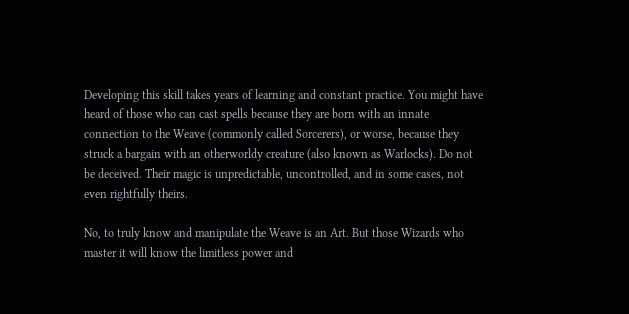Developing this skill takes years of learning and constant practice. You might have heard of those who can cast spells because they are born with an innate connection to the Weave (commonly called Sorcerers), or worse, because they struck a bargain with an otherworldy creature (also known as Warlocks). Do not be deceived. Their magic is unpredictable, uncontrolled, and in some cases, not even rightfully theirs.

No, to truly know and manipulate the Weave is an Art. But those Wizards who master it will know the limitless power and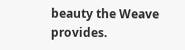beauty the Weave provides.